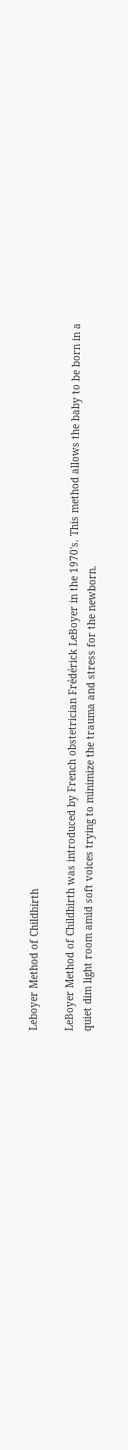Leboyer Method of Childbirth

LeBoyer Method of Childbirth was introduced by French obstetrician Frédérick LeBoyer in the 1970's. This method allows the baby to be born in a quiet dim light room amid soft voices trying to minimize the trauma and stress for the newborn.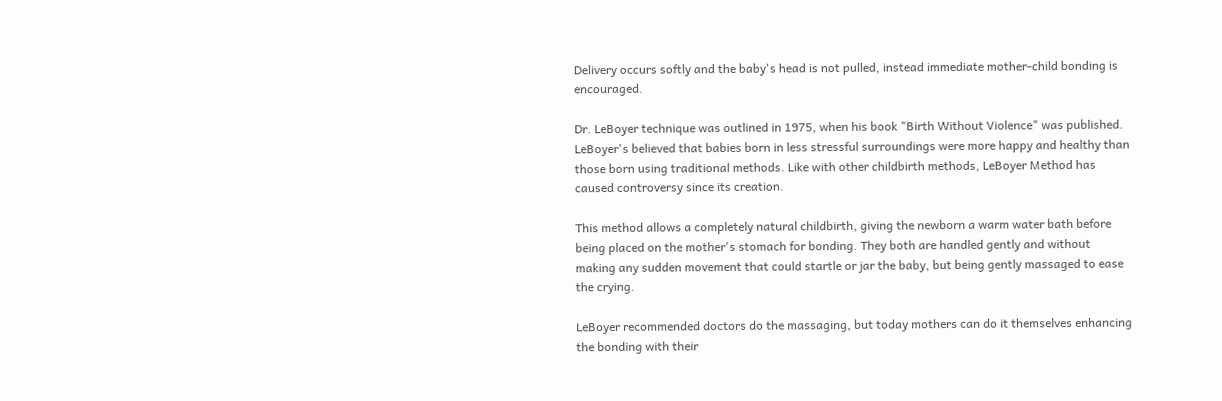Delivery occurs softly and the baby's head is not pulled, instead immediate mother-child bonding is encouraged.

Dr. LeBoyer technique was outlined in 1975, when his book "Birth Without Violence" was published. LeBoyer's believed that babies born in less stressful surroundings were more happy and healthy than those born using traditional methods. Like with other childbirth methods, LeBoyer Method has caused controversy since its creation.

This method allows a completely natural childbirth, giving the newborn a warm water bath before being placed on the mother's stomach for bonding. They both are handled gently and without making any sudden movement that could startle or jar the baby, but being gently massaged to ease the crying.

LeBoyer recommended doctors do the massaging, but today mothers can do it themselves enhancing the bonding with their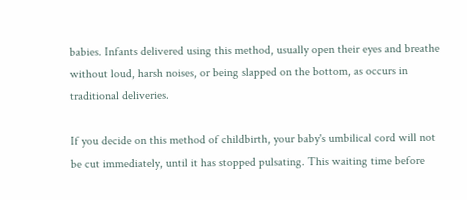babies. Infants delivered using this method, usually open their eyes and breathe without loud, harsh noises, or being slapped on the bottom, as occurs in traditional deliveries.

If you decide on this method of childbirth, your baby's umbilical cord will not be cut immediately, until it has stopped pulsating. This waiting time before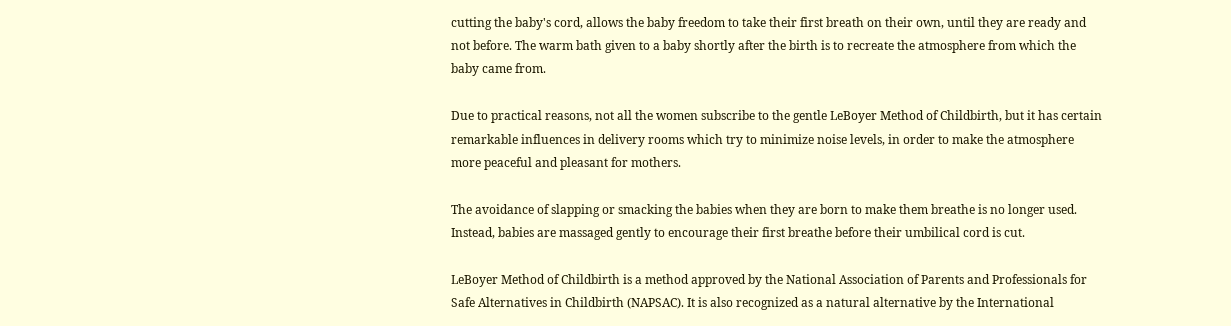cutting the baby's cord, allows the baby freedom to take their first breath on their own, until they are ready and not before. The warm bath given to a baby shortly after the birth is to recreate the atmosphere from which the baby came from.

Due to practical reasons, not all the women subscribe to the gentle LeBoyer Method of Childbirth, but it has certain remarkable influences in delivery rooms which try to minimize noise levels, in order to make the atmosphere more peaceful and pleasant for mothers.

The avoidance of slapping or smacking the babies when they are born to make them breathe is no longer used. Instead, babies are massaged gently to encourage their first breathe before their umbilical cord is cut.

LeBoyer Method of Childbirth is a method approved by the National Association of Parents and Professionals for Safe Alternatives in Childbirth (NAPSAC). It is also recognized as a natural alternative by the International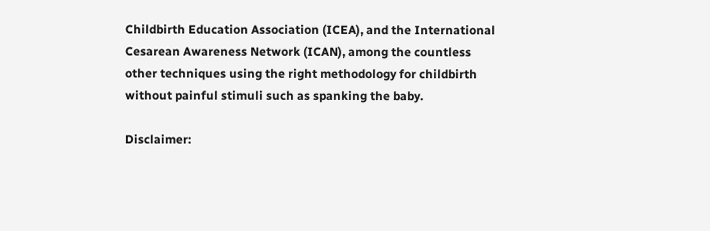Childbirth Education Association (ICEA), and the International Cesarean Awareness Network (ICAN), among the countless other techniques using the right methodology for childbirth without painful stimuli such as spanking the baby.

Disclaimer: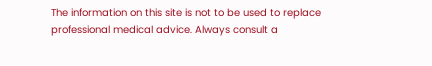The information on this site is not to be used to replace professional medical advice. Always consult a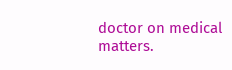doctor on medical matters.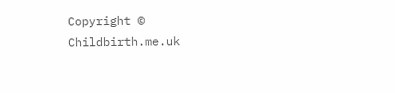Copyright © Childbirth.me.uk